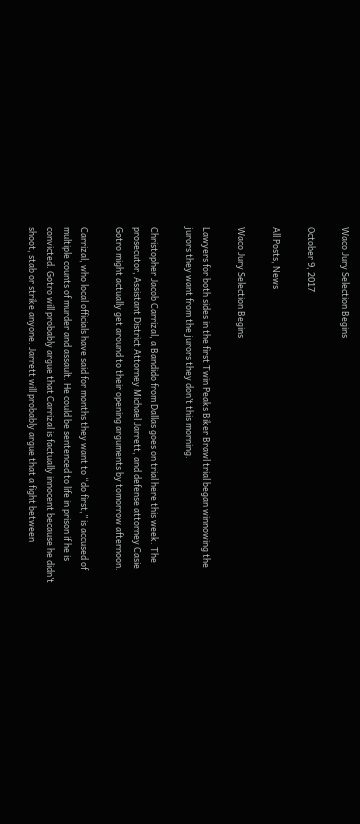Waco Jury Selection Begins

October 9, 2017

All Posts, News

Waco Jury Selection Begins

Lawyers for both sides in the first Twin Peaks Biker Brawl trial began winnowing the jurors they want from the jurors they don’t this morning.

Christopher Jacob Carrizal, a Bandido from Dallas goes on trial here this week. The prosecutor, Assistant District Attorney Michael Jarrett, and defense attorney Casie Gotro might actually get around to their opening arguments by tomorrow afternoon.

Carrizal, who local officials have said for months they want to “do first,” is accused of multiple counts of murder and assault. He could be sentenced to life in prison if he is convicted. Gotro will probably argue that Carrizal is factually innocent because he didn’t shoot, stab or strike anyone. Jarrett will probably argue that a fight between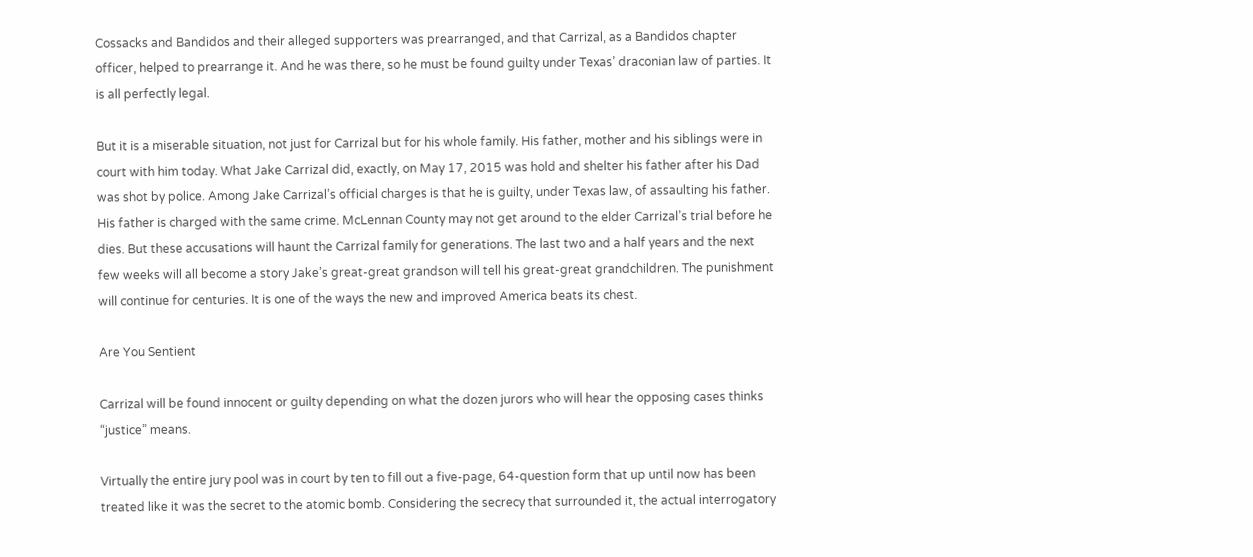Cossacks and Bandidos and their alleged supporters was prearranged, and that Carrizal, as a Bandidos chapter officer, helped to prearrange it. And he was there, so he must be found guilty under Texas’ draconian law of parties. It is all perfectly legal.

But it is a miserable situation, not just for Carrizal but for his whole family. His father, mother and his siblings were in court with him today. What Jake Carrizal did, exactly, on May 17, 2015 was hold and shelter his father after his Dad was shot by police. Among Jake Carrizal’s official charges is that he is guilty, under Texas law, of assaulting his father. His father is charged with the same crime. McLennan County may not get around to the elder Carrizal’s trial before he dies. But these accusations will haunt the Carrizal family for generations. The last two and a half years and the next few weeks will all become a story Jake’s great-great grandson will tell his great-great grandchildren. The punishment will continue for centuries. It is one of the ways the new and improved America beats its chest.

Are You Sentient

Carrizal will be found innocent or guilty depending on what the dozen jurors who will hear the opposing cases thinks “justice” means.

Virtually the entire jury pool was in court by ten to fill out a five-page, 64-question form that up until now has been treated like it was the secret to the atomic bomb. Considering the secrecy that surrounded it, the actual interrogatory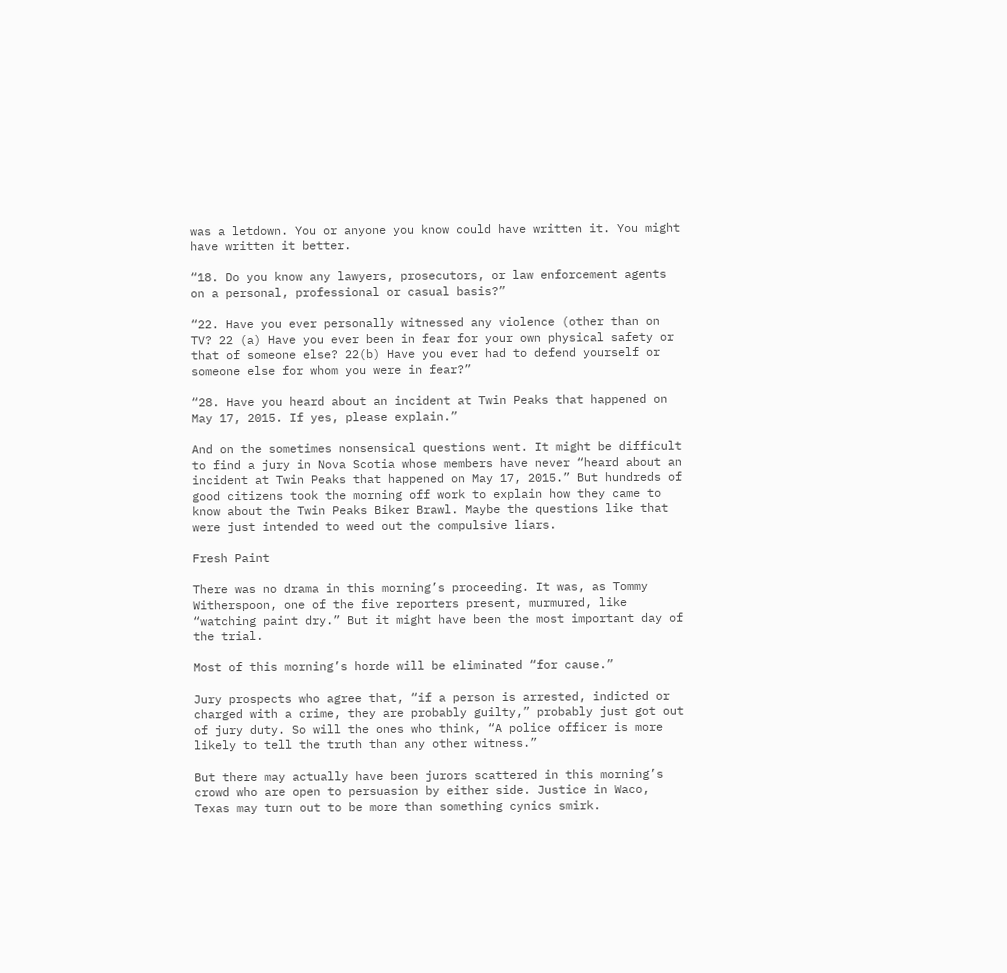was a letdown. You or anyone you know could have written it. You might have written it better.

“18. Do you know any lawyers, prosecutors, or law enforcement agents on a personal, professional or casual basis?”

“22. Have you ever personally witnessed any violence (other than on TV? 22 (a) Have you ever been in fear for your own physical safety or that of someone else? 22(b) Have you ever had to defend yourself or someone else for whom you were in fear?”

“28. Have you heard about an incident at Twin Peaks that happened on May 17, 2015. If yes, please explain.”

And on the sometimes nonsensical questions went. It might be difficult to find a jury in Nova Scotia whose members have never “heard about an incident at Twin Peaks that happened on May 17, 2015.” But hundreds of good citizens took the morning off work to explain how they came to know about the Twin Peaks Biker Brawl. Maybe the questions like that were just intended to weed out the compulsive liars.

Fresh Paint

There was no drama in this morning’s proceeding. It was, as Tommy Witherspoon, one of the five reporters present, murmured, like “watching paint dry.” But it might have been the most important day of the trial.

Most of this morning’s horde will be eliminated “for cause.”

Jury prospects who agree that, “if a person is arrested, indicted or charged with a crime, they are probably guilty,” probably just got out of jury duty. So will the ones who think, “A police officer is more likely to tell the truth than any other witness.”

But there may actually have been jurors scattered in this morning’s crowd who are open to persuasion by either side. Justice in Waco, Texas may turn out to be more than something cynics smirk.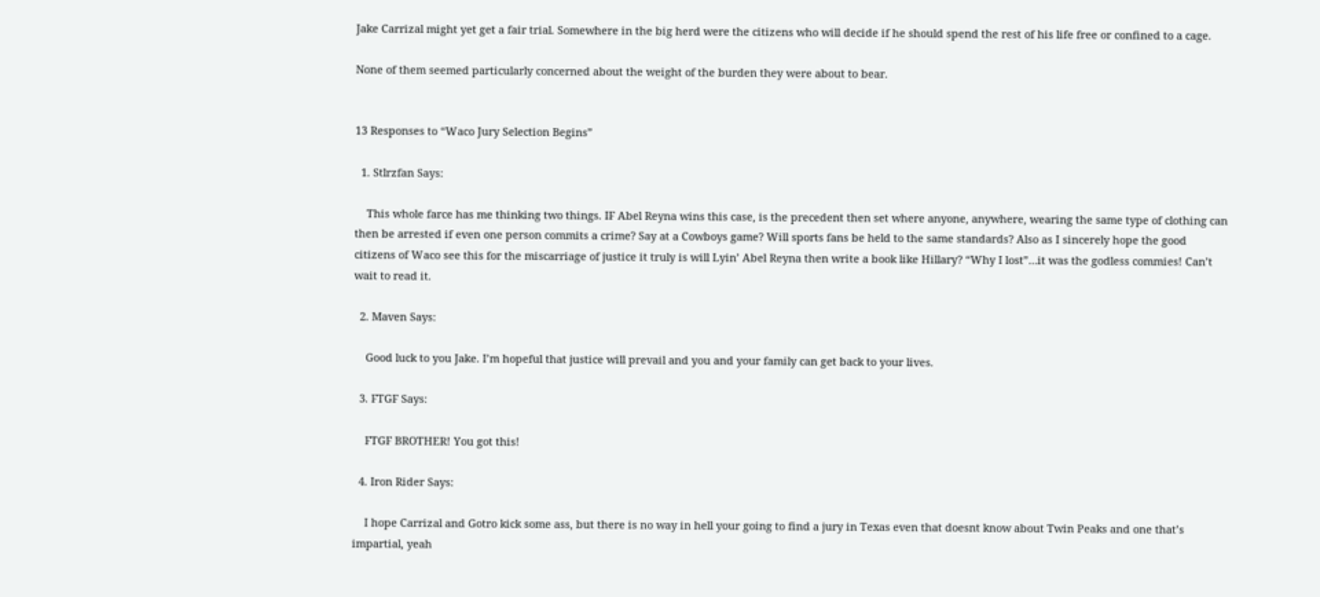Jake Carrizal might yet get a fair trial. Somewhere in the big herd were the citizens who will decide if he should spend the rest of his life free or confined to a cage.

None of them seemed particularly concerned about the weight of the burden they were about to bear.


13 Responses to “Waco Jury Selection Begins”

  1. Stlrzfan Says:

    This whole farce has me thinking two things. IF Abel Reyna wins this case, is the precedent then set where anyone, anywhere, wearing the same type of clothing can then be arrested if even one person commits a crime? Say at a Cowboys game? Will sports fans be held to the same standards? Also as I sincerely hope the good citizens of Waco see this for the miscarriage of justice it truly is will Lyin’ Abel Reyna then write a book like Hillary? “Why I lost”…it was the godless commies! Can’t wait to read it.

  2. Maven Says:

    Good luck to you Jake. I’m hopeful that justice will prevail and you and your family can get back to your lives.

  3. FTGF Says:

    FTGF BROTHER! You got this!

  4. Iron Rider Says:

    I hope Carrizal and Gotro kick some ass, but there is no way in hell your going to find a jury in Texas even that doesnt know about Twin Peaks and one that’s impartial, yeah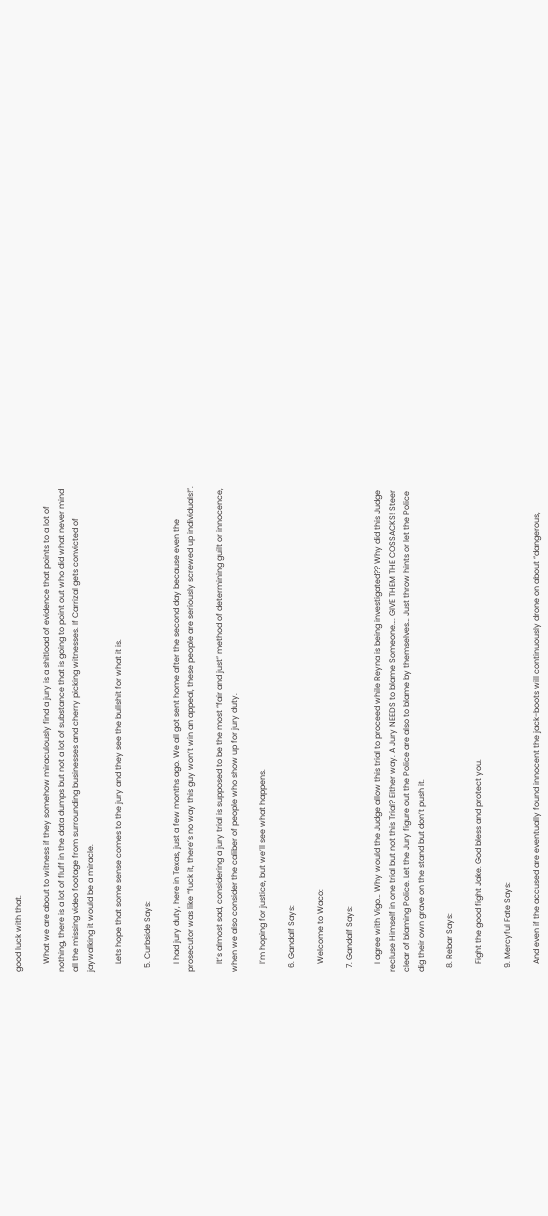good luck with that.

    What we are about to witness if they somehow miraculously find a jury is a shitload of evidence that points to a lot of nothing, there is a lot of fluff in the data dumps but not a lot of substance that is going to point out who did what never mind all the missing video footage from surrounding businesses and cherry picking witnesses. If Carrizal gets convicted of jaywalking it would be a miracle.

    Lets hope that some sense comes to the jury and they see the bullshit for what it is.

  5. Curbside Says:

    I had jury duty, here in Texas, just a few months ago. We all got sent home after the second day because even the prosecutor was like “fuck it, there’s no way this guy won’t win an appeal, these people are seriously screwed up individuals!”.

    It’s almost sad, considering a jury trial is supposed to be the most “fair and just” method of determining guilt or innocence, when we also consider the caliber of people who show up for jury duty.

    I’m hoping for justice, but we’ll see what happens.

  6. Gandalf Says:

    Welcome to Waco:

  7. Gandalf Says:

    I agree with Vigo… Why would the Judge allow this trial to proceed while Reyna is being investigated?? Why did this Judge recluse Himself in one trial but not this Trial? Either way. A Jury NEEDS to blame Someone…. GIVE THEM THE COSSACKS! Steer clear of blaming Police. Let the Jury figure out the Police are also to blame by themselves… Just throw hints or let the Police dig their own grave on the stand but don’t push it.

  8. Rebar Says:

    Fight the good fight Jake. God bless and protect you.

  9. Mercyful Fate Says:

    And even if the accused are eventually found innocent the jack-boots will continuously drone on about “dangerous,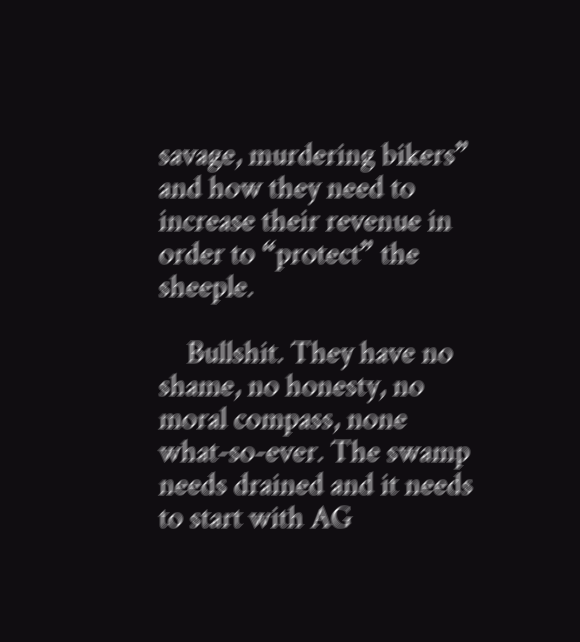savage, murdering bikers” and how they need to increase their revenue in order to “protect” the sheeple.

    Bullshit. They have no shame, no honesty, no moral compass, none what-so-ever. The swamp needs drained and it needs to start with AG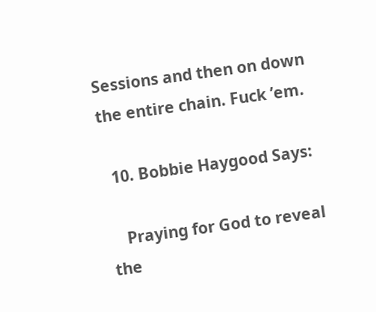Sessions and then on down the entire chain. Fuck ’em.

  10. Bobbie Haygood Says:

    Praying for God to reveal the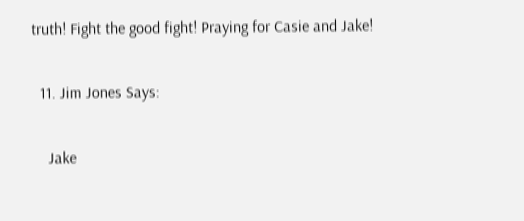truth! Fight the good fight! Praying for Casie and Jake!

  11. Jim Jones Says:

    Jake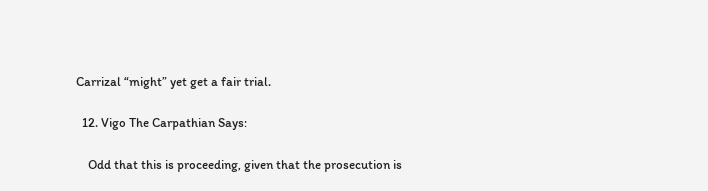Carrizal “might” yet get a fair trial.

  12. Vigo The Carpathian Says:

    Odd that this is proceeding, given that the prosecution is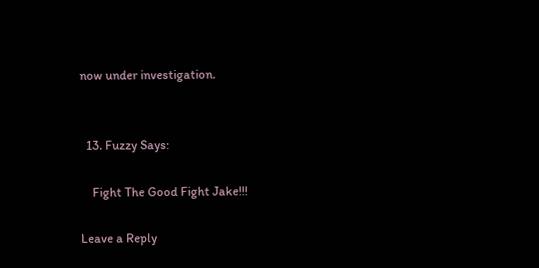now under investigation.


  13. Fuzzy Says:

    Fight The Good Fight Jake!!!

Leave a Reply